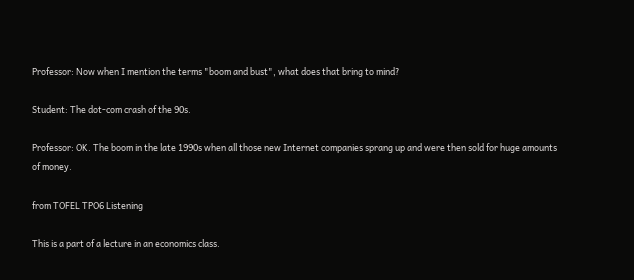Professor: Now when I mention the terms "boom and bust", what does that bring to mind?

Student: The dot-com crash of the 90s.

Professor: OK. The boom in the late 1990s when all those new Internet companies sprang up and were then sold for huge amounts of money.

from TOFEL TPO6 Listening

This is a part of a lecture in an economics class.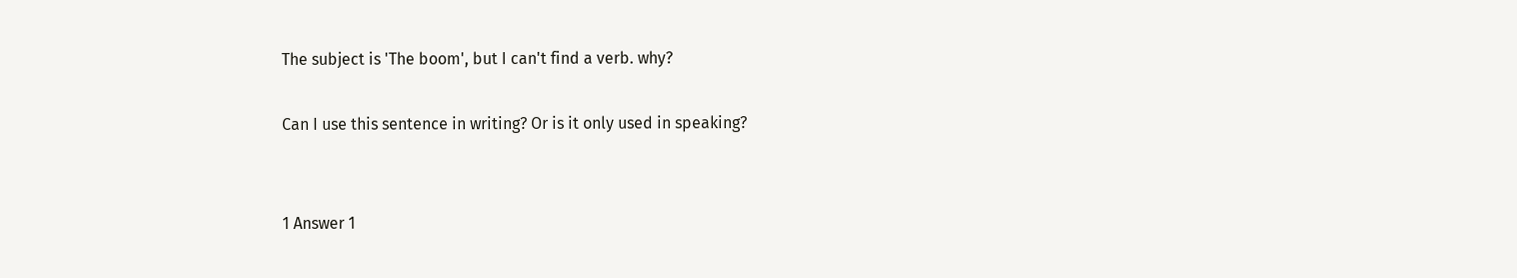The subject is 'The boom', but I can't find a verb. why?

Can I use this sentence in writing? Or is it only used in speaking?


1 Answer 1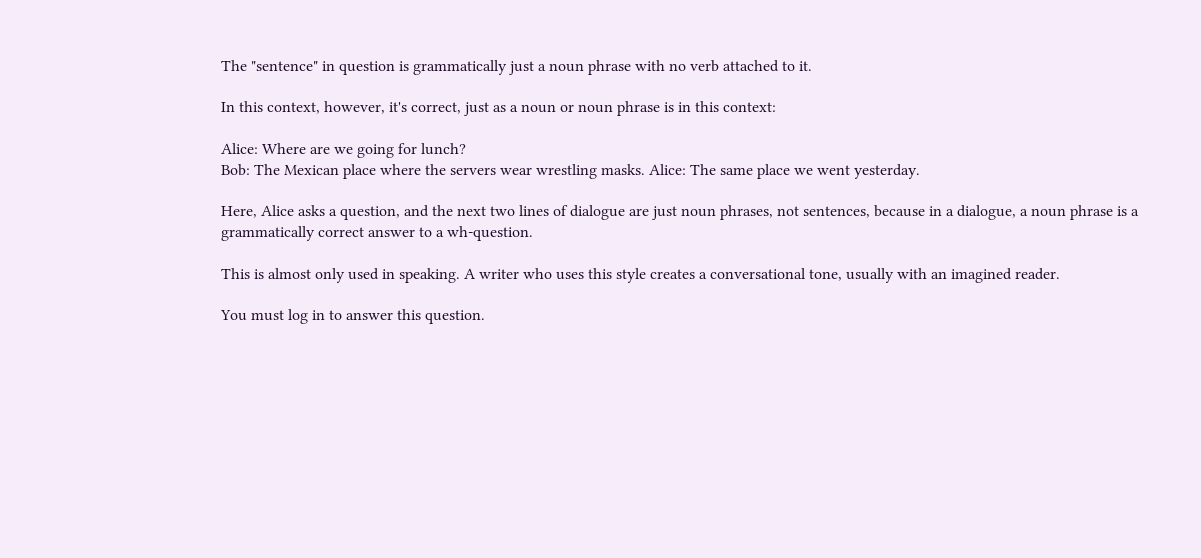The "sentence" in question is grammatically just a noun phrase with no verb attached to it.

In this context, however, it's correct, just as a noun or noun phrase is in this context:

Alice: Where are we going for lunch?
Bob: The Mexican place where the servers wear wrestling masks. Alice: The same place we went yesterday.

Here, Alice asks a question, and the next two lines of dialogue are just noun phrases, not sentences, because in a dialogue, a noun phrase is a grammatically correct answer to a wh-question.

This is almost only used in speaking. A writer who uses this style creates a conversational tone, usually with an imagined reader.

You must log in to answer this question.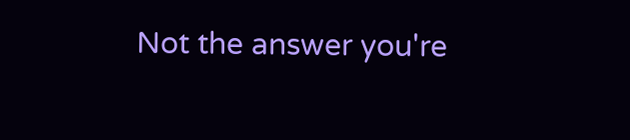Not the answer you're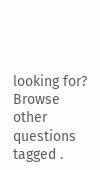looking for? Browse other questions tagged .